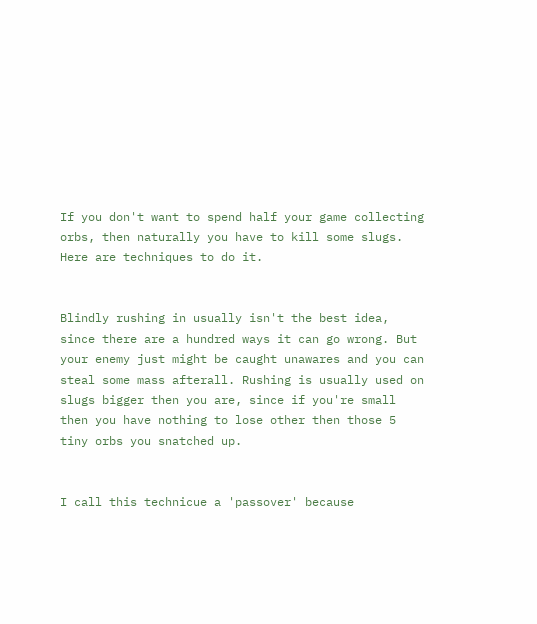If you don't want to spend half your game collecting orbs, then naturally you have to kill some slugs. Here are techniques to do it.


Blindly rushing in usually isn't the best idea, since there are a hundred ways it can go wrong. But your enemy just might be caught unawares and you can steal some mass afterall. Rushing is usually used on slugs bigger then you are, since if you're small then you have nothing to lose other then those 5 tiny orbs you snatched up.


I call this technicue a 'passover' because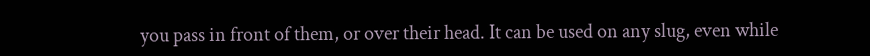you pass in front of them, or over their head. It can be used on any slug, even while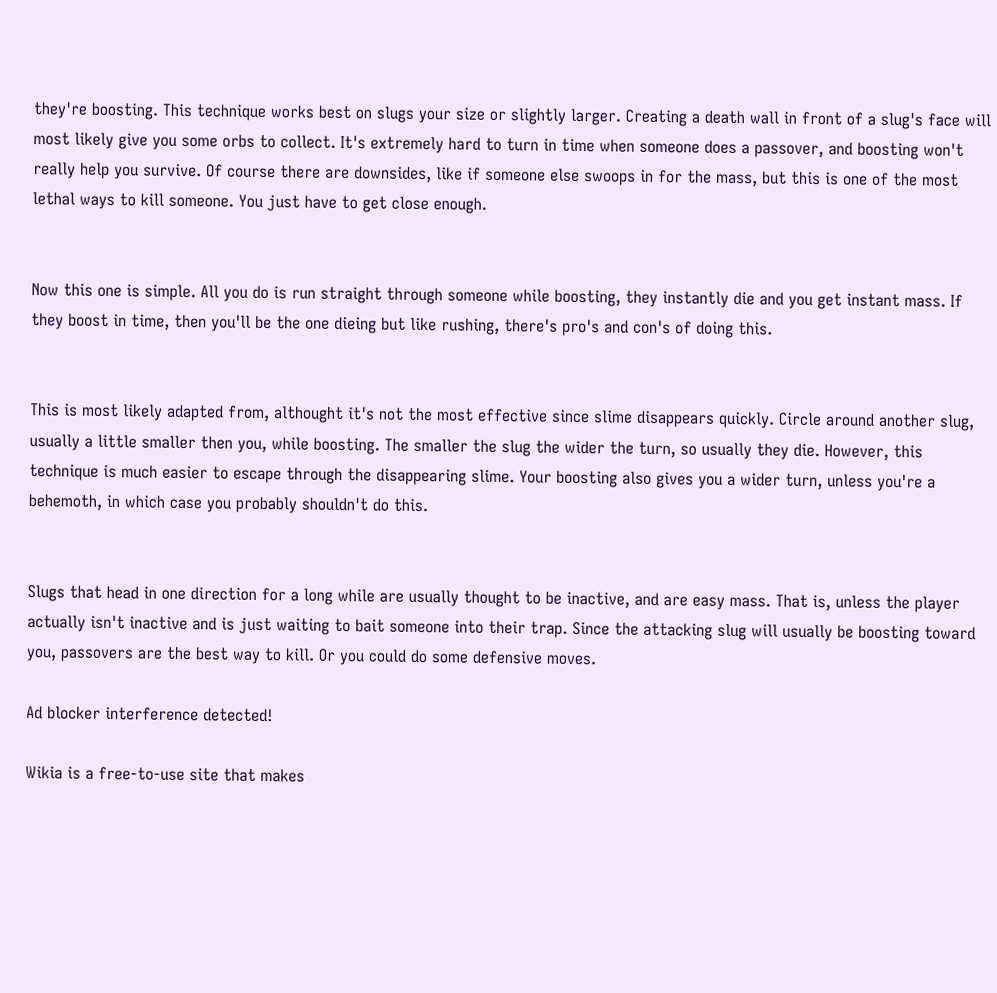they're boosting. This technique works best on slugs your size or slightly larger. Creating a death wall in front of a slug's face will most likely give you some orbs to collect. It's extremely hard to turn in time when someone does a passover, and boosting won't really help you survive. Of course there are downsides, like if someone else swoops in for the mass, but this is one of the most lethal ways to kill someone. You just have to get close enough.


Now this one is simple. All you do is run straight through someone while boosting, they instantly die and you get instant mass. If they boost in time, then you'll be the one dieing but like rushing, there's pro's and con's of doing this.


This is most likely adapted from, althought it's not the most effective since slime disappears quickly. Circle around another slug, usually a little smaller then you, while boosting. The smaller the slug the wider the turn, so usually they die. However, this technique is much easier to escape through the disappearing slime. Your boosting also gives you a wider turn, unless you're a behemoth, in which case you probably shouldn't do this.


Slugs that head in one direction for a long while are usually thought to be inactive, and are easy mass. That is, unless the player actually isn't inactive and is just waiting to bait someone into their trap. Since the attacking slug will usually be boosting toward you, passovers are the best way to kill. Or you could do some defensive moves.

Ad blocker interference detected!

Wikia is a free-to-use site that makes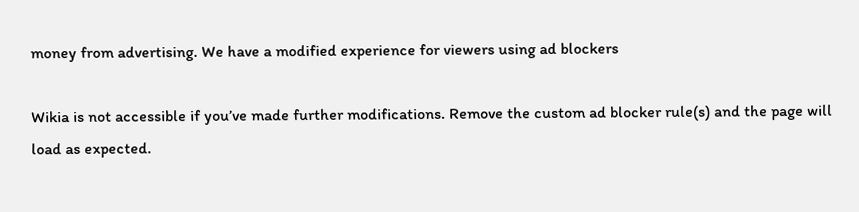money from advertising. We have a modified experience for viewers using ad blockers

Wikia is not accessible if you’ve made further modifications. Remove the custom ad blocker rule(s) and the page will load as expected.